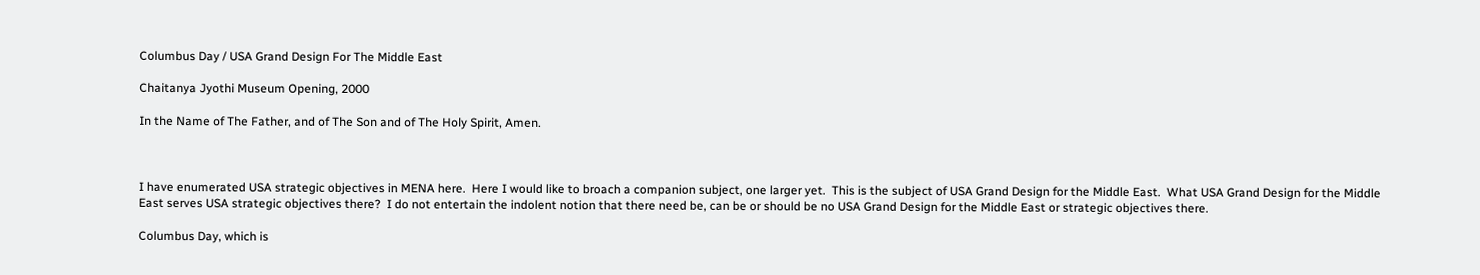Columbus Day / USA Grand Design For The Middle East

Chaitanya Jyothi Museum Opening, 2000

In the Name of The Father, and of The Son and of The Holy Spirit, Amen.



I have enumerated USA strategic objectives in MENA here.  Here I would like to broach a companion subject, one larger yet.  This is the subject of USA Grand Design for the Middle East.  What USA Grand Design for the Middle East serves USA strategic objectives there?  I do not entertain the indolent notion that there need be, can be or should be no USA Grand Design for the Middle East or strategic objectives there.

Columbus Day, which is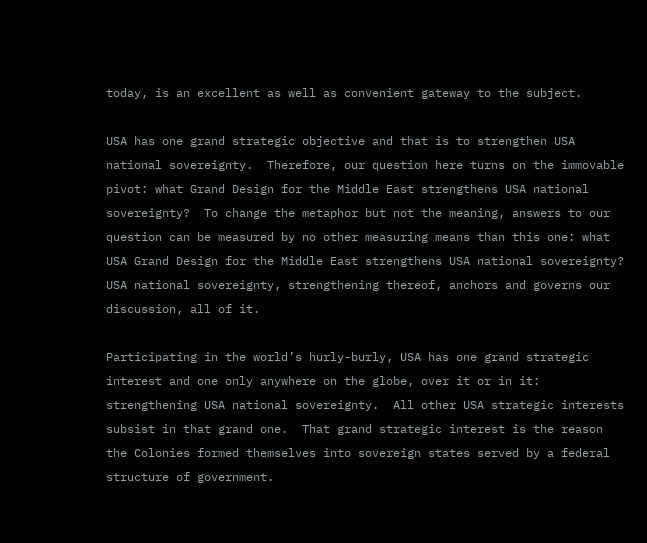today, is an excellent as well as convenient gateway to the subject.

USA has one grand strategic objective and that is to strengthen USA national sovereignty.  Therefore, our question here turns on the immovable pivot: what Grand Design for the Middle East strengthens USA national sovereignty?  To change the metaphor but not the meaning, answers to our question can be measured by no other measuring means than this one: what USA Grand Design for the Middle East strengthens USA national sovereignty?  USA national sovereignty, strengthening thereof, anchors and governs our discussion, all of it.

Participating in the world’s hurly-burly, USA has one grand strategic interest and one only anywhere on the globe, over it or in it: strengthening USA national sovereignty.  All other USA strategic interests subsist in that grand one.  That grand strategic interest is the reason the Colonies formed themselves into sovereign states served by a federal structure of government.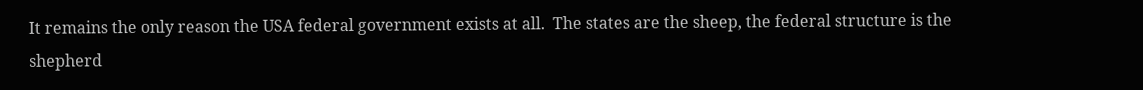It remains the only reason the USA federal government exists at all.  The states are the sheep, the federal structure is the shepherd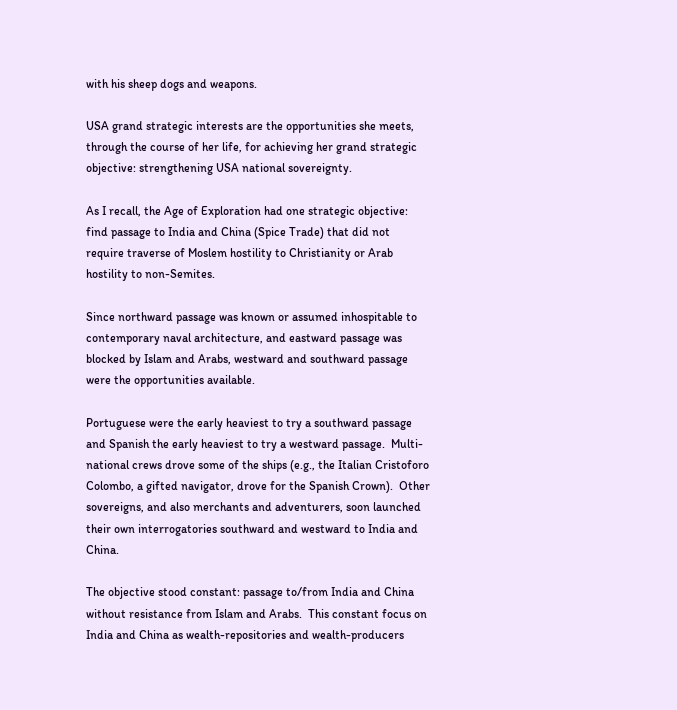with his sheep dogs and weapons.

USA grand strategic interests are the opportunities she meets, through the course of her life, for achieving her grand strategic objective: strengthening USA national sovereignty.

As I recall, the Age of Exploration had one strategic objective: find passage to India and China (Spice Trade) that did not require traverse of Moslem hostility to Christianity or Arab hostility to non-Semites.

Since northward passage was known or assumed inhospitable to contemporary naval architecture, and eastward passage was blocked by Islam and Arabs, westward and southward passage were the opportunities available.

Portuguese were the early heaviest to try a southward passage and Spanish the early heaviest to try a westward passage.  Multi-national crews drove some of the ships (e.g., the Italian Cristoforo Colombo, a gifted navigator, drove for the Spanish Crown).  Other sovereigns, and also merchants and adventurers, soon launched their own interrogatories southward and westward to India and China.

The objective stood constant: passage to/from India and China without resistance from Islam and Arabs.  This constant focus on India and China as wealth-repositories and wealth-producers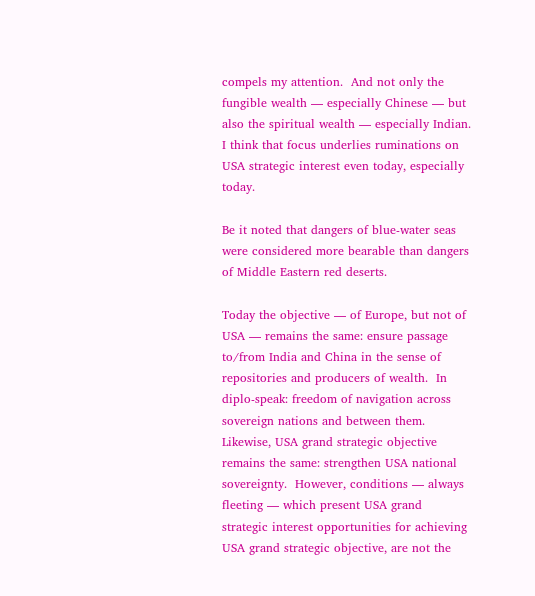compels my attention.  And not only the fungible wealth — especially Chinese — but also the spiritual wealth — especially Indian.  I think that focus underlies ruminations on USA strategic interest even today, especially today.

Be it noted that dangers of blue-water seas were considered more bearable than dangers of Middle Eastern red deserts.

Today the objective — of Europe, but not of USA — remains the same: ensure passage to/from India and China in the sense of repositories and producers of wealth.  In diplo-speak: freedom of navigation across sovereign nations and between them.  Likewise, USA grand strategic objective remains the same: strengthen USA national sovereignty.  However, conditions — always fleeting — which present USA grand strategic interest opportunities for achieving USA grand strategic objective, are not the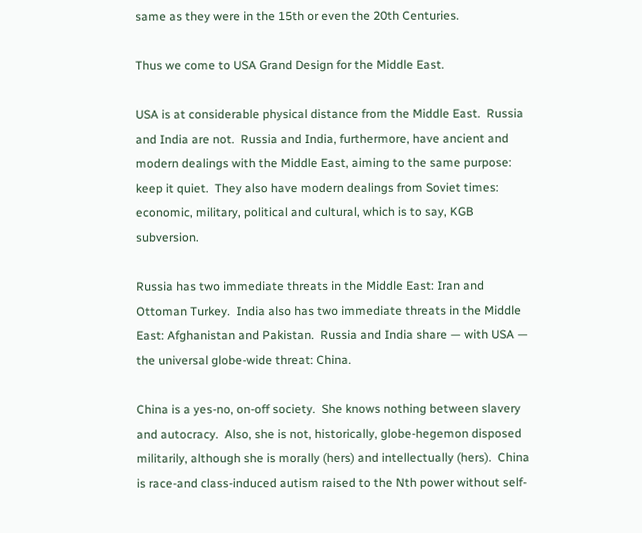same as they were in the 15th or even the 20th Centuries.

Thus we come to USA Grand Design for the Middle East.

USA is at considerable physical distance from the Middle East.  Russia and India are not.  Russia and India, furthermore, have ancient and modern dealings with the Middle East, aiming to the same purpose: keep it quiet.  They also have modern dealings from Soviet times: economic, military, political and cultural, which is to say, KGB subversion.

Russia has two immediate threats in the Middle East: Iran and Ottoman Turkey.  India also has two immediate threats in the Middle East: Afghanistan and Pakistan.  Russia and India share — with USA — the universal globe-wide threat: China.

China is a yes-no, on-off society.  She knows nothing between slavery and autocracy.  Also, she is not, historically, globe-hegemon disposed militarily, although she is morally (hers) and intellectually (hers).  China is race-and class-induced autism raised to the Nth power without self-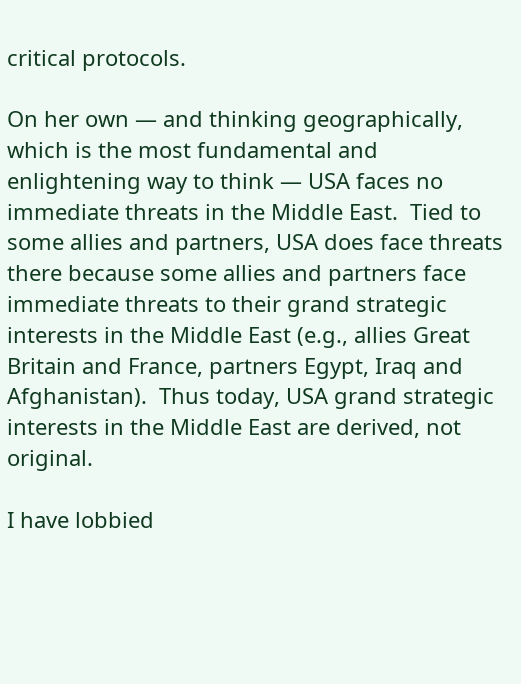critical protocols.

On her own — and thinking geographically, which is the most fundamental and enlightening way to think — USA faces no immediate threats in the Middle East.  Tied to some allies and partners, USA does face threats there because some allies and partners face immediate threats to their grand strategic interests in the Middle East (e.g., allies Great Britain and France, partners Egypt, Iraq and Afghanistan).  Thus today, USA grand strategic interests in the Middle East are derived, not original.

I have lobbied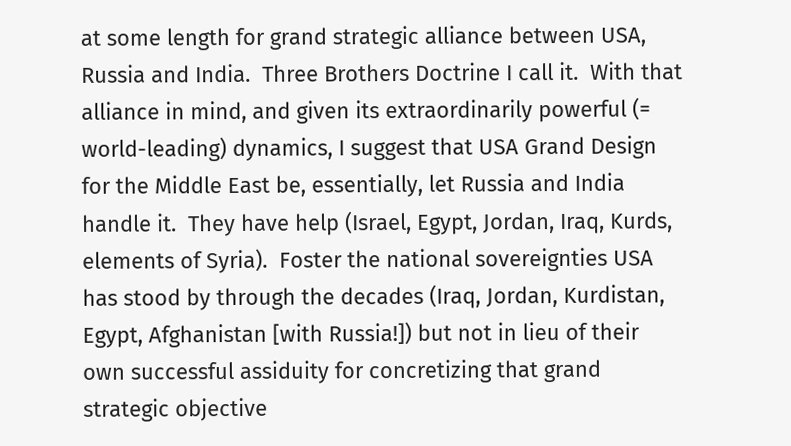at some length for grand strategic alliance between USA, Russia and India.  Three Brothers Doctrine I call it.  With that alliance in mind, and given its extraordinarily powerful (= world-leading) dynamics, I suggest that USA Grand Design for the Middle East be, essentially, let Russia and India handle it.  They have help (Israel, Egypt, Jordan, Iraq, Kurds, elements of Syria).  Foster the national sovereignties USA has stood by through the decades (Iraq, Jordan, Kurdistan, Egypt, Afghanistan [with Russia!]) but not in lieu of their own successful assiduity for concretizing that grand strategic objective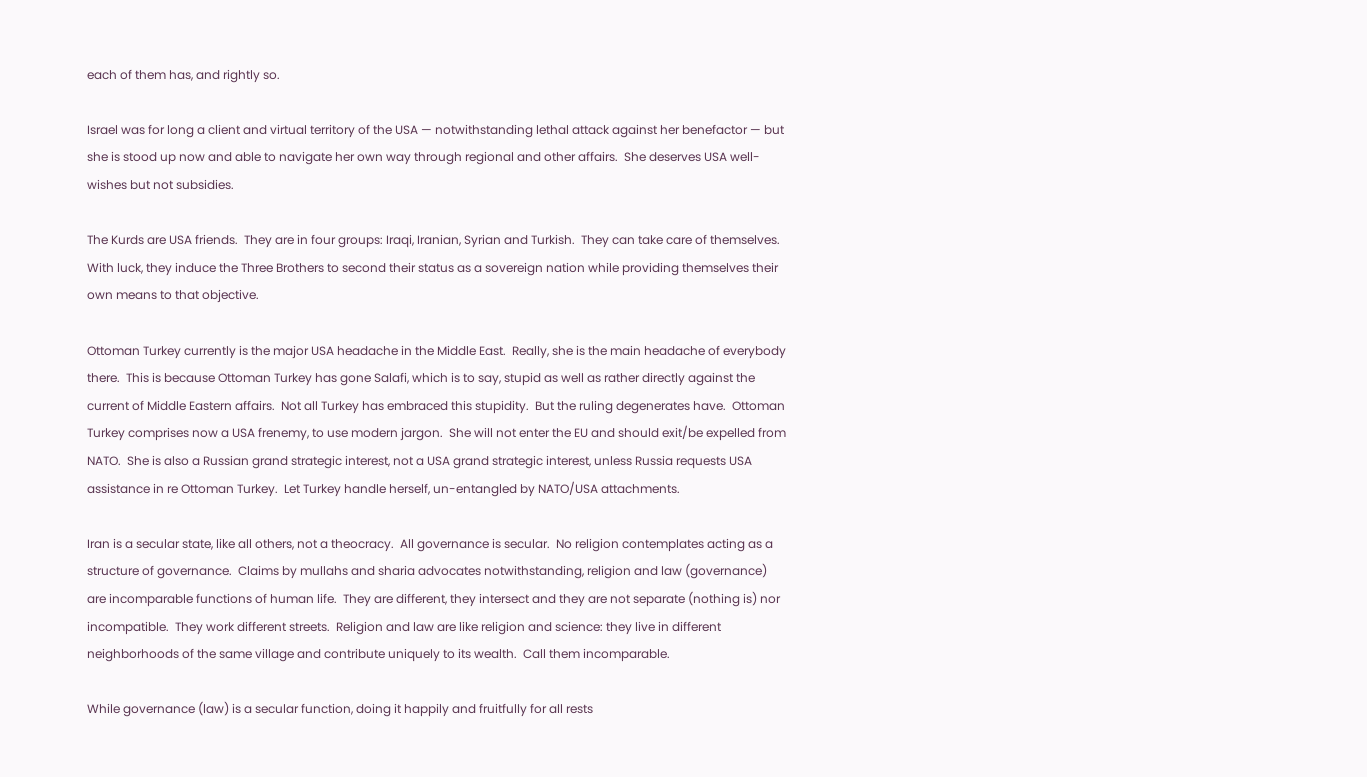each of them has, and rightly so.

Israel was for long a client and virtual territory of the USA — notwithstanding lethal attack against her benefactor — but she is stood up now and able to navigate her own way through regional and other affairs.  She deserves USA well-wishes but not subsidies.

The Kurds are USA friends.  They are in four groups: Iraqi, Iranian, Syrian and Turkish.  They can take care of themselves.  With luck, they induce the Three Brothers to second their status as a sovereign nation while providing themselves their own means to that objective.

Ottoman Turkey currently is the major USA headache in the Middle East.  Really, she is the main headache of everybody there.  This is because Ottoman Turkey has gone Salafi, which is to say, stupid as well as rather directly against the current of Middle Eastern affairs.  Not all Turkey has embraced this stupidity.  But the ruling degenerates have.  Ottoman Turkey comprises now a USA frenemy, to use modern jargon.  She will not enter the EU and should exit/be expelled from NATO.  She is also a Russian grand strategic interest, not a USA grand strategic interest, unless Russia requests USA assistance in re Ottoman Turkey.  Let Turkey handle herself, un-entangled by NATO/USA attachments.

Iran is a secular state, like all others, not a theocracy.  All governance is secular.  No religion contemplates acting as a structure of governance.  Claims by mullahs and sharia advocates notwithstanding, religion and law (governance) are incomparable functions of human life.  They are different, they intersect and they are not separate (nothing is) nor incompatible.  They work different streets.  Religion and law are like religion and science: they live in different neighborhoods of the same village and contribute uniquely to its wealth.  Call them incomparable.

While governance (law) is a secular function, doing it happily and fruitfully for all rests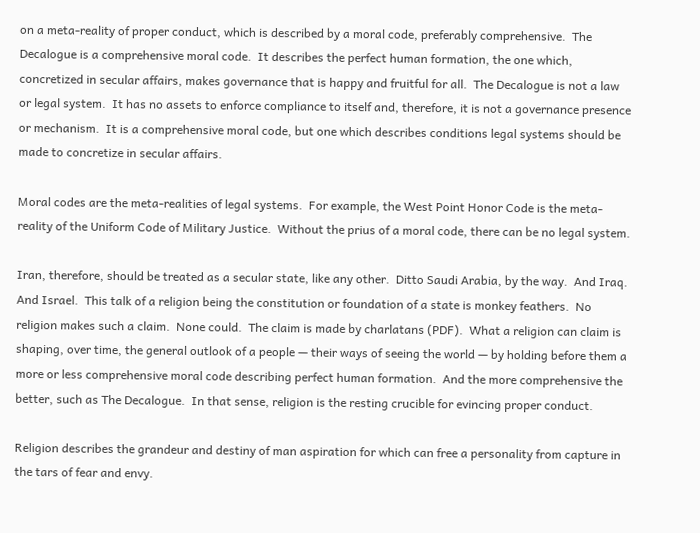on a meta-reality of proper conduct, which is described by a moral code, preferably comprehensive.  The Decalogue is a comprehensive moral code.  It describes the perfect human formation, the one which, concretized in secular affairs, makes governance that is happy and fruitful for all.  The Decalogue is not a law or legal system.  It has no assets to enforce compliance to itself and, therefore, it is not a governance presence or mechanism.  It is a comprehensive moral code, but one which describes conditions legal systems should be made to concretize in secular affairs.

Moral codes are the meta-realities of legal systems.  For example, the West Point Honor Code is the meta-reality of the Uniform Code of Military Justice.  Without the prius of a moral code, there can be no legal system.

Iran, therefore, should be treated as a secular state, like any other.  Ditto Saudi Arabia, by the way.  And Iraq.  And Israel.  This talk of a religion being the constitution or foundation of a state is monkey feathers.  No religion makes such a claim.  None could.  The claim is made by charlatans (PDF).  What a religion can claim is shaping, over time, the general outlook of a people — their ways of seeing the world — by holding before them a more or less comprehensive moral code describing perfect human formation.  And the more comprehensive the better, such as The Decalogue.  In that sense, religion is the resting crucible for evincing proper conduct.

Religion describes the grandeur and destiny of man aspiration for which can free a personality from capture in the tars of fear and envy.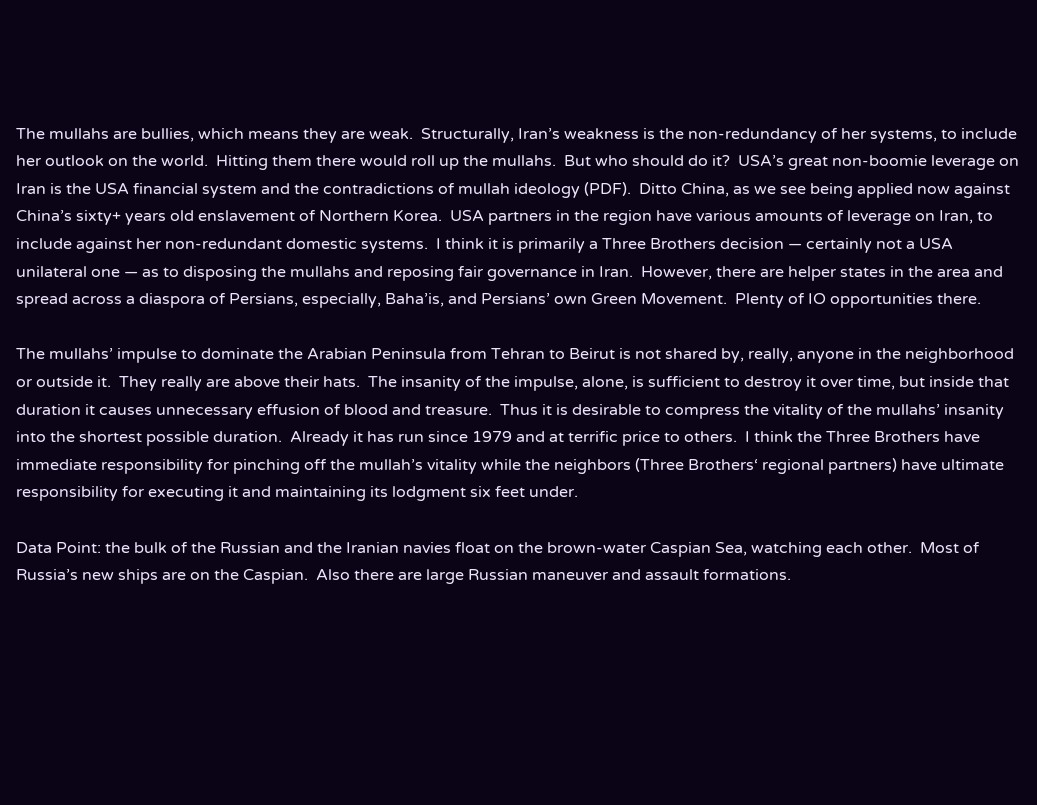The mullahs are bullies, which means they are weak.  Structurally, Iran’s weakness is the non-redundancy of her systems, to include her outlook on the world.  Hitting them there would roll up the mullahs.  But who should do it?  USA’s great non-boomie leverage on Iran is the USA financial system and the contradictions of mullah ideology (PDF).  Ditto China, as we see being applied now against China’s sixty+ years old enslavement of Northern Korea.  USA partners in the region have various amounts of leverage on Iran, to include against her non-redundant domestic systems.  I think it is primarily a Three Brothers decision — certainly not a USA unilateral one — as to disposing the mullahs and reposing fair governance in Iran.  However, there are helper states in the area and spread across a diaspora of Persians, especially, Baha’is, and Persians’ own Green Movement.  Plenty of IO opportunities there.

The mullahs’ impulse to dominate the Arabian Peninsula from Tehran to Beirut is not shared by, really, anyone in the neighborhood or outside it.  They really are above their hats.  The insanity of the impulse, alone, is sufficient to destroy it over time, but inside that duration it causes unnecessary effusion of blood and treasure.  Thus it is desirable to compress the vitality of the mullahs’ insanity into the shortest possible duration.  Already it has run since 1979 and at terrific price to others.  I think the Three Brothers have immediate responsibility for pinching off the mullah’s vitality while the neighbors (Three Brothers‘ regional partners) have ultimate responsibility for executing it and maintaining its lodgment six feet under.

Data Point: the bulk of the Russian and the Iranian navies float on the brown-water Caspian Sea, watching each other.  Most of Russia’s new ships are on the Caspian.  Also there are large Russian maneuver and assault formations.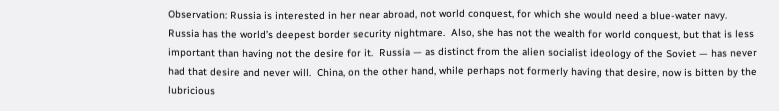Observation: Russia is interested in her near abroad, not world conquest, for which she would need a blue-water navy.  Russia has the world’s deepest border security nightmare.  Also, she has not the wealth for world conquest, but that is less important than having not the desire for it.  Russia — as distinct from the alien socialist ideology of the Soviet — has never had that desire and never will.  China, on the other hand, while perhaps not formerly having that desire, now is bitten by the lubricious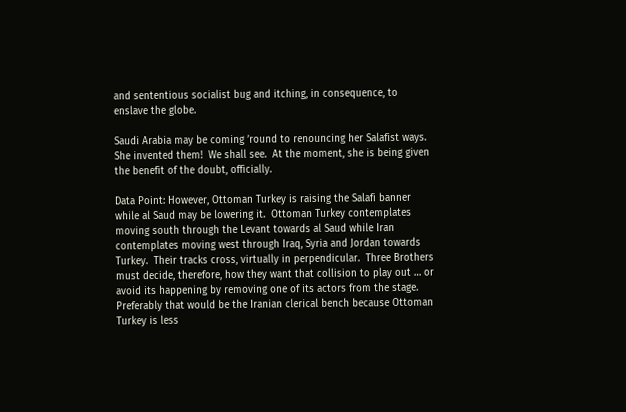and sententious socialist bug and itching, in consequence, to enslave the globe.

Saudi Arabia may be coming ’round to renouncing her Salafist ways.  She invented them!  We shall see.  At the moment, she is being given the benefit of the doubt, officially.

Data Point: However, Ottoman Turkey is raising the Salafi banner while al Saud may be lowering it.  Ottoman Turkey contemplates moving south through the Levant towards al Saud while Iran contemplates moving west through Iraq, Syria and Jordan towards Turkey.  Their tracks cross, virtually in perpendicular.  Three Brothers must decide, therefore, how they want that collision to play out … or avoid its happening by removing one of its actors from the stage.  Preferably that would be the Iranian clerical bench because Ottoman Turkey is less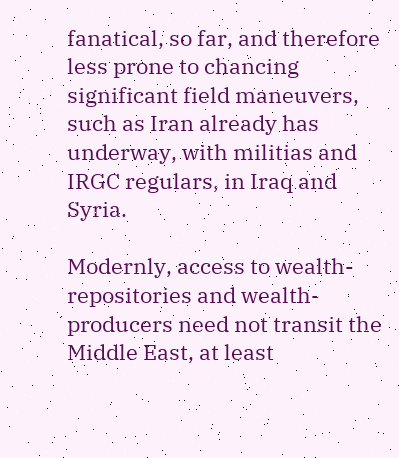fanatical, so far, and therefore less prone to chancing significant field maneuvers, such as Iran already has underway, with militias and IRGC regulars, in Iraq and Syria.

Modernly, access to wealth-repositories and wealth-producers need not transit the Middle East, at least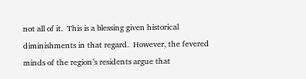not all of it.  This is a blessing given historical diminishments in that regard.  However, the fevered minds of the region’s residents argue that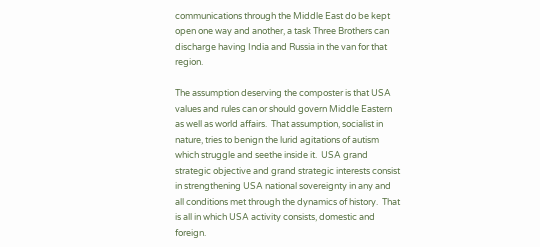communications through the Middle East do be kept open one way and another, a task Three Brothers can discharge having India and Russia in the van for that region.

The assumption deserving the composter is that USA values and rules can or should govern Middle Eastern as well as world affairs.  That assumption, socialist in nature, tries to benign the lurid agitations of autism which struggle and seethe inside it.  USA grand strategic objective and grand strategic interests consist in strengthening USA national sovereignty in any and all conditions met through the dynamics of history.  That is all in which USA activity consists, domestic and foreign.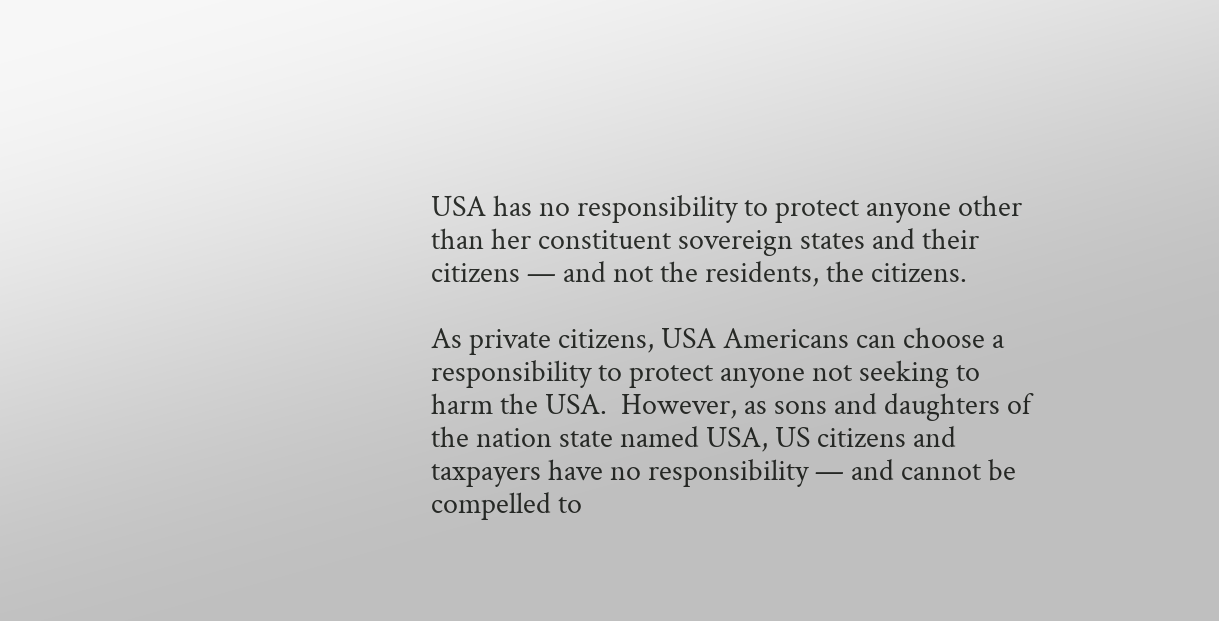USA has no responsibility to protect anyone other than her constituent sovereign states and their citizens — and not the residents, the citizens.

As private citizens, USA Americans can choose a responsibility to protect anyone not seeking to harm the USA.  However, as sons and daughters of the nation state named USA, US citizens and taxpayers have no responsibility — and cannot be compelled to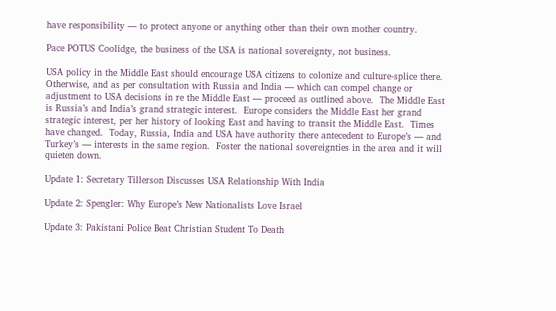have responsibility — to protect anyone or anything other than their own mother country.

Pace POTUS Coolidge, the business of the USA is national sovereignty, not business.

USA policy in the Middle East should encourage USA citizens to colonize and culture-splice there.  Otherwise, and as per consultation with Russia and India — which can compel change or adjustment to USA decisions in re the Middle East — proceed as outlined above.  The Middle East is Russia’s and India’s grand strategic interest.  Europe considers the Middle East her grand strategic interest, per her history of looking East and having to transit the Middle East.  Times have changed.  Today, Russia, India and USA have authority there antecedent to Europe’s — and Turkey’s — interests in the same region.  Foster the national sovereignties in the area and it will quieten down.

Update 1: Secretary Tillerson Discusses USA Relationship With India

Update 2: Spengler: Why Europe’s New Nationalists Love Israel

Update 3: Pakistani Police Beat Christian Student To Death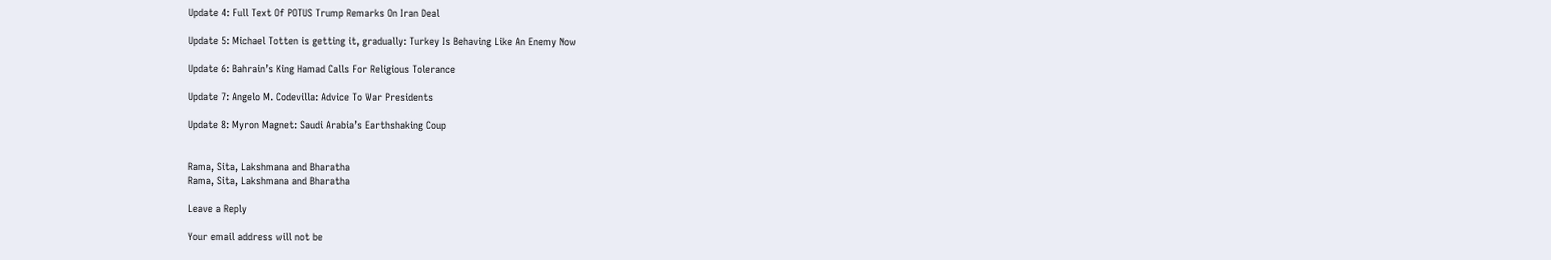Update 4: Full Text Of POTUS Trump Remarks On Iran Deal

Update 5: Michael Totten is getting it, gradually: Turkey Is Behaving Like An Enemy Now

Update 6: Bahrain’s King Hamad Calls For Religious Tolerance

Update 7: Angelo M. Codevilla: Advice To War Presidents

Update 8: Myron Magnet: Saudi Arabia’s Earthshaking Coup


Rama, Sita, Lakshmana and Bharatha
Rama, Sita, Lakshmana and Bharatha

Leave a Reply

Your email address will not be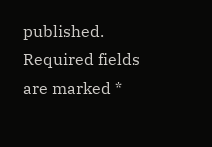published. Required fields are marked *